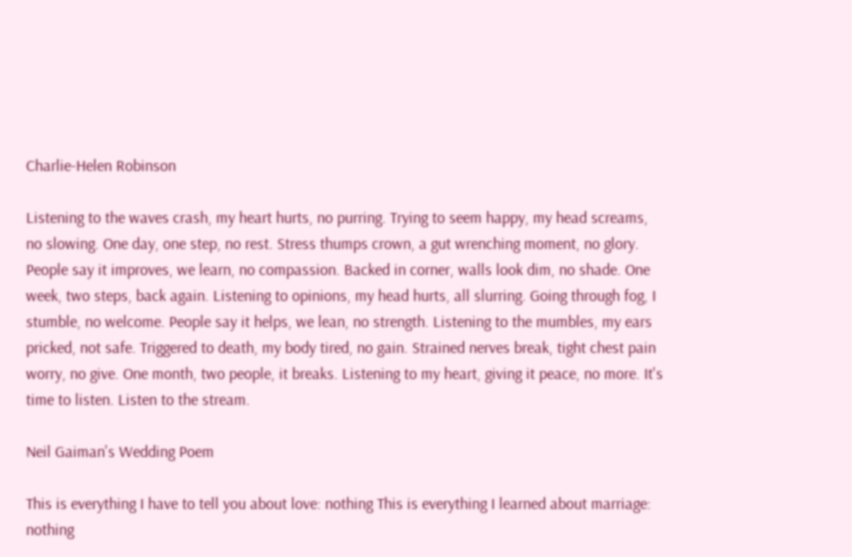Charlie-Helen Robinson

Listening to the waves crash, my heart hurts, no purring. Trying to seem happy, my head screams, no slowing. One day, one step, no rest. Stress thumps crown, a gut wrenching moment, no glory. People say it improves, we learn, no compassion. Backed in corner, walls look dim, no shade. One week, two steps, back again. Listening to opinions, my head hurts, all slurring. Going through fog, I stumble, no welcome. People say it helps, we lean, no strength. Listening to the mumbles, my ears pricked, not safe. Triggered to death, my body tired, no gain. Strained nerves break, tight chest pain worry, no give. One month, two people, it breaks. Listening to my heart, giving it peace, no more. It's time to listen. Listen to the stream.

Neil Gaiman's Wedding Poem

This is everything I have to tell you about love: nothing This is everything I learned about marriage: nothing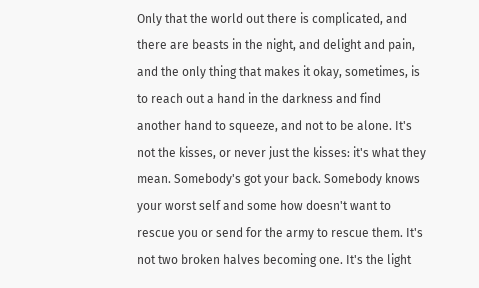Only that the world out there is complicated, and there are beasts in the night, and delight and pain, and the only thing that makes it okay, sometimes, is to reach out a hand in the darkness and find another hand to squeeze, and not to be alone. It's not the kisses, or never just the kisses: it's what they mean. Somebody's got your back. Somebody knows your worst self and some how doesn't want to rescue you or send for the army to rescue them. It's not two broken halves becoming one. It's the light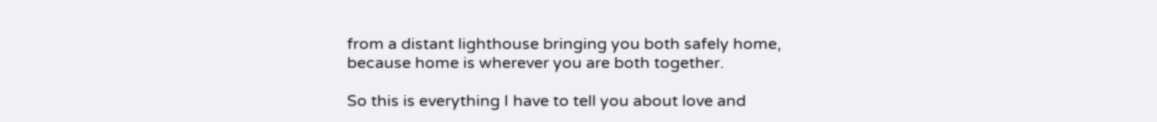from a distant lighthouse bringing you both safely home, because home is wherever you are both together.

So this is everything I have to tell you about love and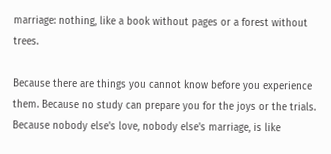marriage: nothing, like a book without pages or a forest without trees.

Because there are things you cannot know before you experience them. Because no study can prepare you for the joys or the trials. Because nobody else's love, nobody else's marriage, is like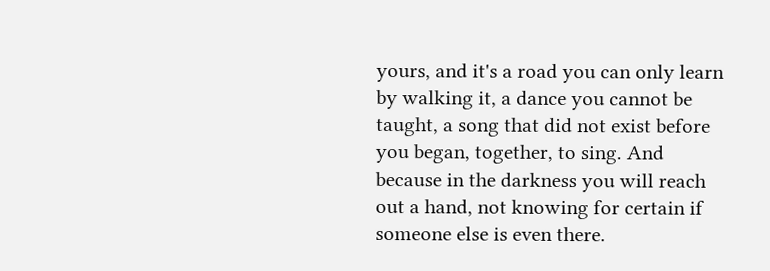yours, and it's a road you can only learn by walking it, a dance you cannot be taught, a song that did not exist before you began, together, to sing. And because in the darkness you will reach out a hand, not knowing for certain if someone else is even there.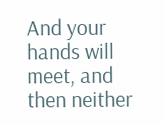And your hands will meet, and then neither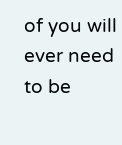of you will ever need to be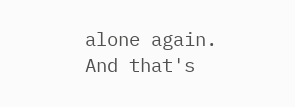alone again. And that's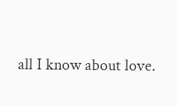all I know about love.